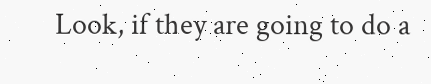Look, if they are going to do a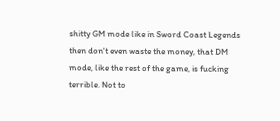shitty GM mode like in Sword Coast Legends then don't even waste the money, that DM mode, like the rest of the game, is fucking terrible. Not to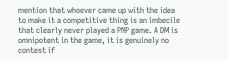mention that whoever came up with the idea to make it a competitive thing is an imbecile that clearly never played a PNP game. A DM is omnipotent in the game, it is genuinely no contest if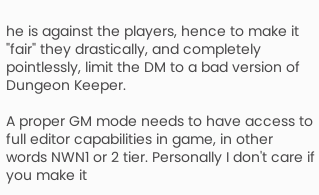he is against the players, hence to make it "fair" they drastically, and completely pointlessly, limit the DM to a bad version of Dungeon Keeper.

A proper GM mode needs to have access to full editor capabilities in game, in other words NWN1 or 2 tier. Personally I don't care if you make it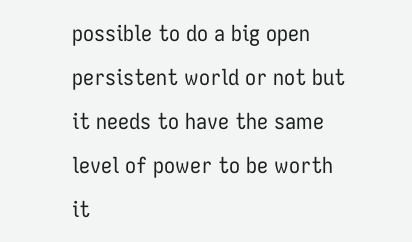possible to do a big open persistent world or not but it needs to have the same level of power to be worth it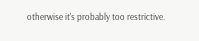otherwise it's probably too restrictive.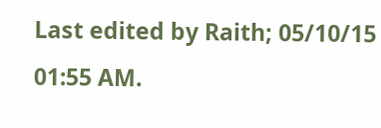Last edited by Raith; 05/10/15 01:55 AM.